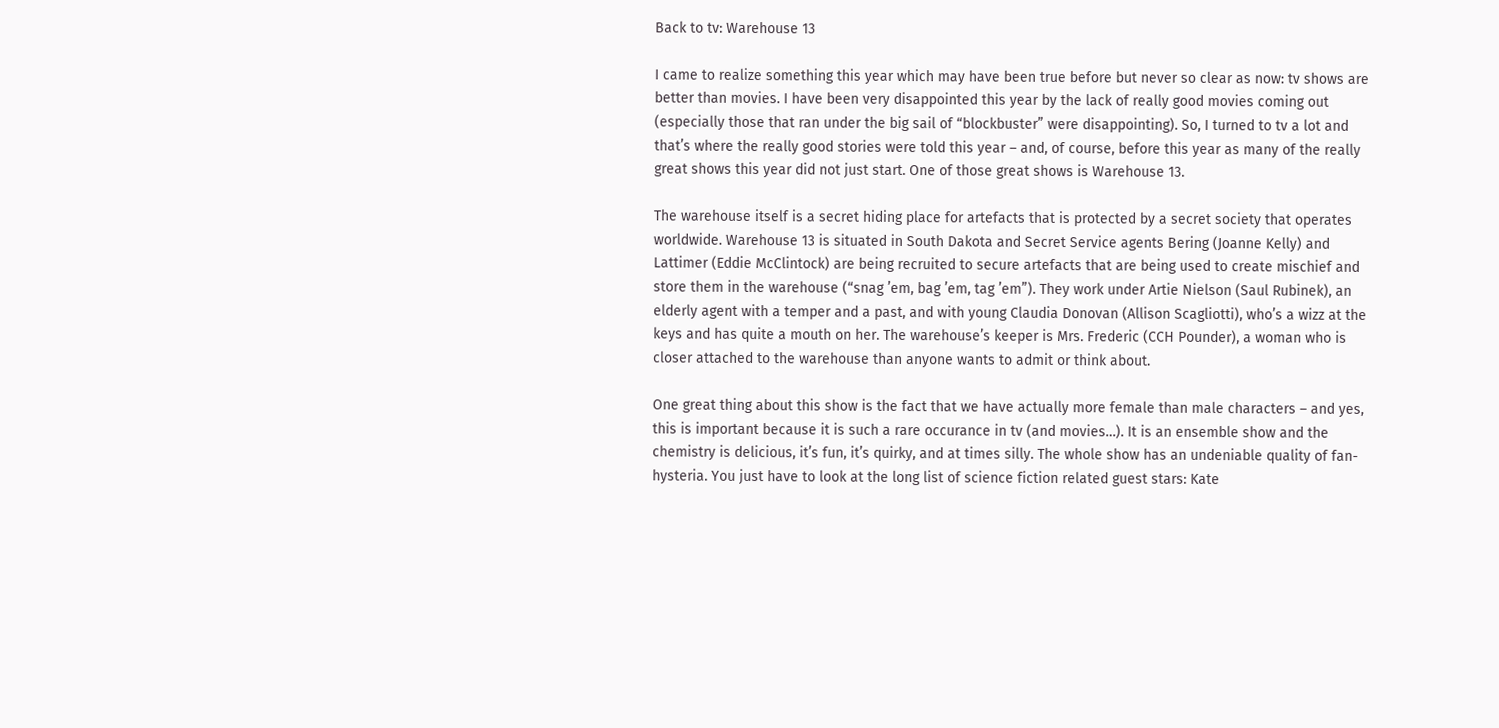Back to tv: Warehouse 13

I came to realize something this year which may have been true before but never so clear as now: tv shows are better than movies. I have been very disappointed this year by the lack of really good movies coming out (especially those that ran under the big sail of “blockbuster” were disappointing). So, I turned to tv a lot and that’s where the really good stories were told this year – and, of course, before this year as many of the really great shows this year did not just start. One of those great shows is Warehouse 13.

The warehouse itself is a secret hiding place for artefacts that is protected by a secret society that operates worldwide. Warehouse 13 is situated in South Dakota and Secret Service agents Bering (Joanne Kelly) and Lattimer (Eddie McClintock) are being recruited to secure artefacts that are being used to create mischief and store them in the warehouse (“snag ’em, bag ’em, tag ’em”). They work under Artie Nielson (Saul Rubinek), an elderly agent with a temper and a past, and with young Claudia Donovan (Allison Scagliotti), who’s a wizz at the keys and has quite a mouth on her. The warehouse’s keeper is Mrs. Frederic (CCH Pounder), a woman who is closer attached to the warehouse than anyone wants to admit or think about.

One great thing about this show is the fact that we have actually more female than male characters – and yes, this is important because it is such a rare occurance in tv (and movies…). It is an ensemble show and the chemistry is delicious, it’s fun, it’s quirky, and at times silly. The whole show has an undeniable quality of fan-hysteria. You just have to look at the long list of science fiction related guest stars: Kate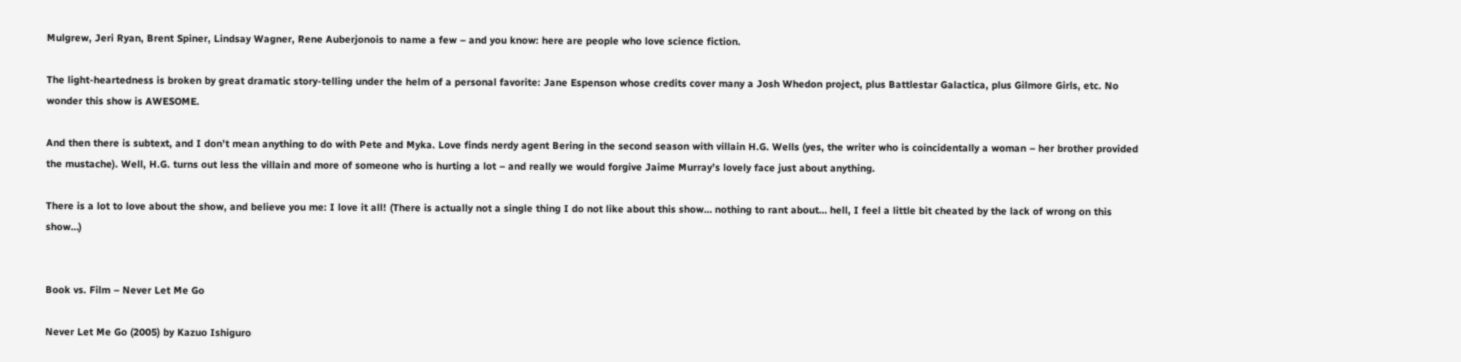Mulgrew, Jeri Ryan, Brent Spiner, Lindsay Wagner, Rene Auberjonois to name a few – and you know: here are people who love science fiction.

The light-heartedness is broken by great dramatic story-telling under the helm of a personal favorite: Jane Espenson whose credits cover many a Josh Whedon project, plus Battlestar Galactica, plus Gilmore Girls, etc. No wonder this show is AWESOME.

And then there is subtext, and I don’t mean anything to do with Pete and Myka. Love finds nerdy agent Bering in the second season with villain H.G. Wells (yes, the writer who is coincidentally a woman – her brother provided the mustache). Well, H.G. turns out less the villain and more of someone who is hurting a lot – and really we would forgive Jaime Murray’s lovely face just about anything.

There is a lot to love about the show, and believe you me: I love it all! (There is actually not a single thing I do not like about this show… nothing to rant about… hell, I feel a little bit cheated by the lack of wrong on this show…)


Book vs. Film – Never Let Me Go

Never Let Me Go (2005) by Kazuo Ishiguro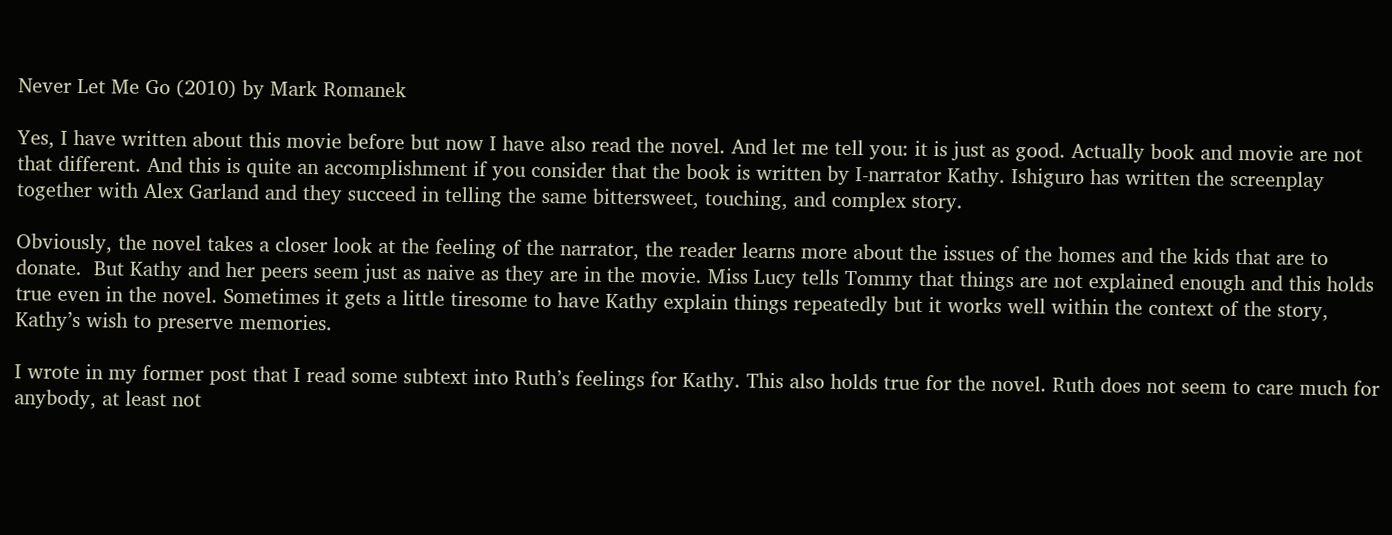Never Let Me Go (2010) by Mark Romanek

Yes, I have written about this movie before but now I have also read the novel. And let me tell you: it is just as good. Actually book and movie are not that different. And this is quite an accomplishment if you consider that the book is written by I-narrator Kathy. Ishiguro has written the screenplay together with Alex Garland and they succeed in telling the same bittersweet, touching, and complex story.

Obviously, the novel takes a closer look at the feeling of the narrator, the reader learns more about the issues of the homes and the kids that are to donate.  But Kathy and her peers seem just as naive as they are in the movie. Miss Lucy tells Tommy that things are not explained enough and this holds true even in the novel. Sometimes it gets a little tiresome to have Kathy explain things repeatedly but it works well within the context of the story, Kathy’s wish to preserve memories.

I wrote in my former post that I read some subtext into Ruth’s feelings for Kathy. This also holds true for the novel. Ruth does not seem to care much for anybody, at least not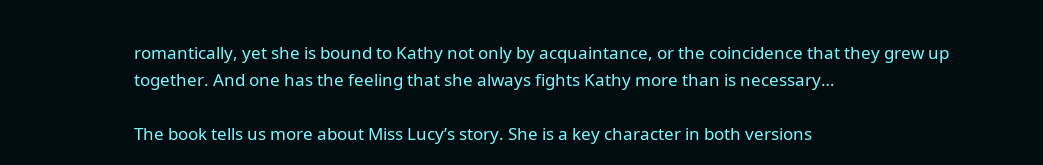romantically, yet she is bound to Kathy not only by acquaintance, or the coincidence that they grew up together. And one has the feeling that she always fights Kathy more than is necessary…

The book tells us more about Miss Lucy’s story. She is a key character in both versions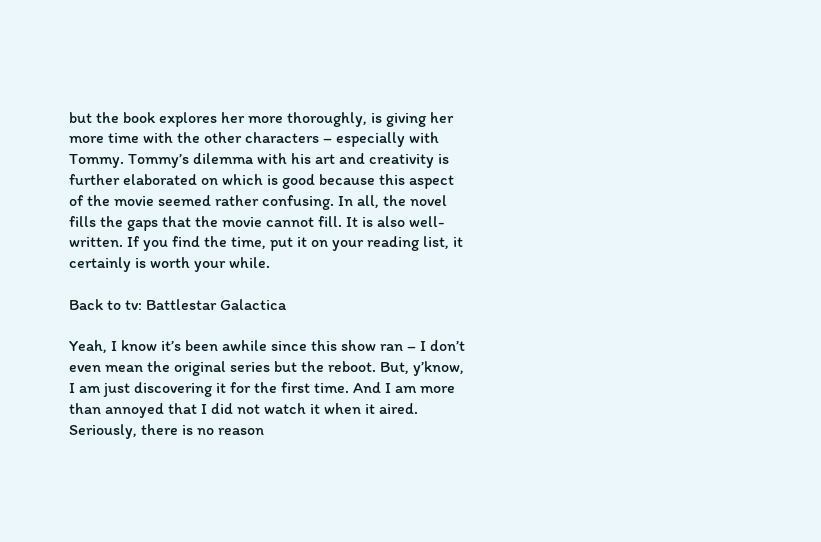but the book explores her more thoroughly, is giving her more time with the other characters – especially with Tommy. Tommy’s dilemma with his art and creativity is further elaborated on which is good because this aspect of the movie seemed rather confusing. In all, the novel fills the gaps that the movie cannot fill. It is also well-written. If you find the time, put it on your reading list, it certainly is worth your while.

Back to tv: Battlestar Galactica

Yeah, I know it’s been awhile since this show ran – I don’t even mean the original series but the reboot. But, y’know, I am just discovering it for the first time. And I am more than annoyed that I did not watch it when it aired. Seriously, there is no reason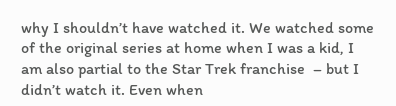why I shouldn’t have watched it. We watched some of the original series at home when I was a kid, I am also partial to the Star Trek franchise  – but I didn’t watch it. Even when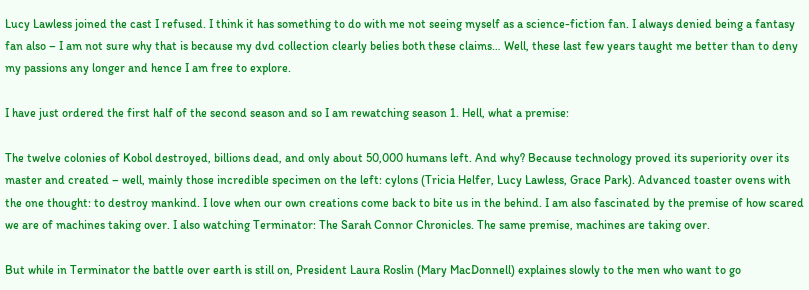Lucy Lawless joined the cast I refused. I think it has something to do with me not seeing myself as a science-fiction fan. I always denied being a fantasy fan also – I am not sure why that is because my dvd collection clearly belies both these claims… Well, these last few years taught me better than to deny my passions any longer and hence I am free to explore.

I have just ordered the first half of the second season and so I am rewatching season 1. Hell, what a premise:

The twelve colonies of Kobol destroyed, billions dead, and only about 50,000 humans left. And why? Because technology proved its superiority over its master and created – well, mainly those incredible specimen on the left: cylons (Tricia Helfer, Lucy Lawless, Grace Park). Advanced toaster ovens with the one thought: to destroy mankind. I love when our own creations come back to bite us in the behind. I am also fascinated by the premise of how scared we are of machines taking over. I also watching Terminator: The Sarah Connor Chronicles. The same premise, machines are taking over.

But while in Terminator the battle over earth is still on, President Laura Roslin (Mary MacDonnell) explaines slowly to the men who want to go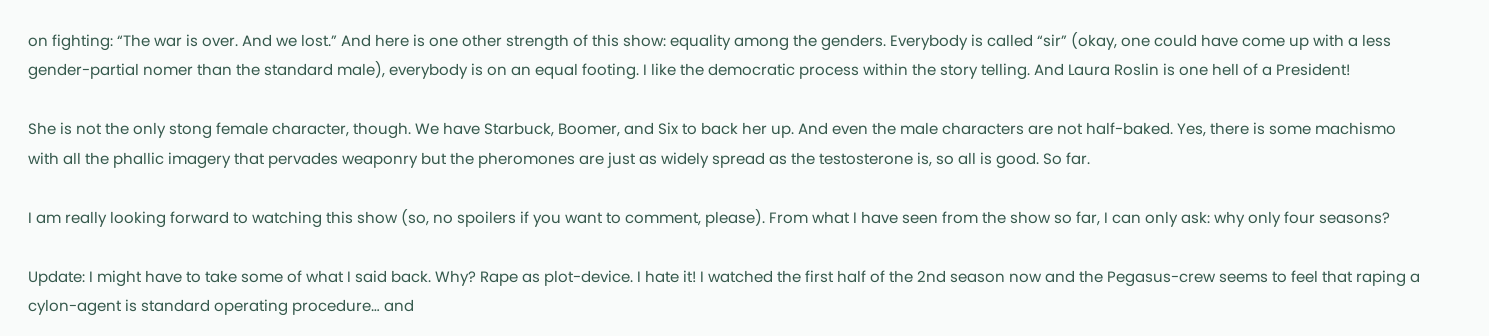on fighting: “The war is over. And we lost.” And here is one other strength of this show: equality among the genders. Everybody is called “sir” (okay, one could have come up with a less gender-partial nomer than the standard male), everybody is on an equal footing. I like the democratic process within the story telling. And Laura Roslin is one hell of a President!

She is not the only stong female character, though. We have Starbuck, Boomer, and Six to back her up. And even the male characters are not half-baked. Yes, there is some machismo with all the phallic imagery that pervades weaponry but the pheromones are just as widely spread as the testosterone is, so all is good. So far.

I am really looking forward to watching this show (so, no spoilers if you want to comment, please). From what I have seen from the show so far, I can only ask: why only four seasons?

Update: I might have to take some of what I said back. Why? Rape as plot-device. I hate it! I watched the first half of the 2nd season now and the Pegasus-crew seems to feel that raping a cylon-agent is standard operating procedure… and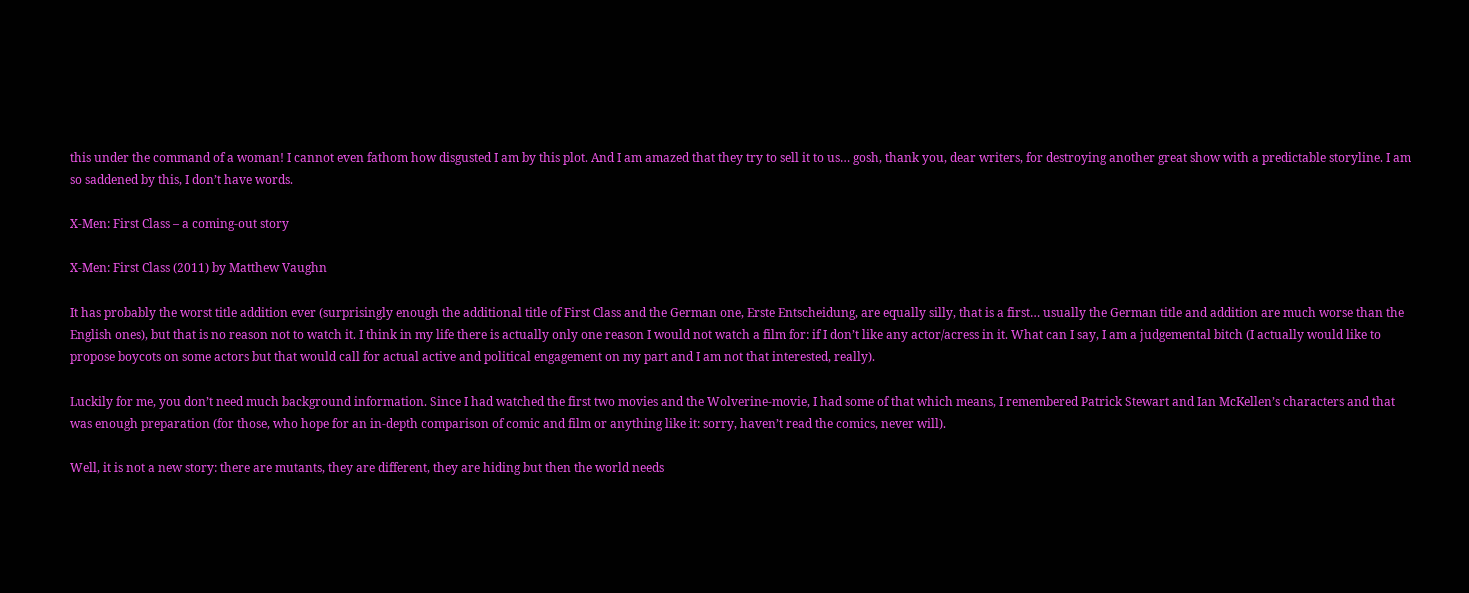this under the command of a woman! I cannot even fathom how disgusted I am by this plot. And I am amazed that they try to sell it to us… gosh, thank you, dear writers, for destroying another great show with a predictable storyline. I am so saddened by this, I don’t have words.

X-Men: First Class – a coming-out story

X-Men: First Class (2011) by Matthew Vaughn

It has probably the worst title addition ever (surprisingly enough the additional title of First Class and the German one, Erste Entscheidung, are equally silly, that is a first… usually the German title and addition are much worse than the English ones), but that is no reason not to watch it. I think in my life there is actually only one reason I would not watch a film for: if I don’t like any actor/acress in it. What can I say, I am a judgemental bitch (I actually would like to propose boycots on some actors but that would call for actual active and political engagement on my part and I am not that interested, really).

Luckily for me, you don’t need much background information. Since I had watched the first two movies and the Wolverine-movie, I had some of that which means, I remembered Patrick Stewart and Ian McKellen’s characters and that was enough preparation (for those, who hope for an in-depth comparison of comic and film or anything like it: sorry, haven’t read the comics, never will).

Well, it is not a new story: there are mutants, they are different, they are hiding but then the world needs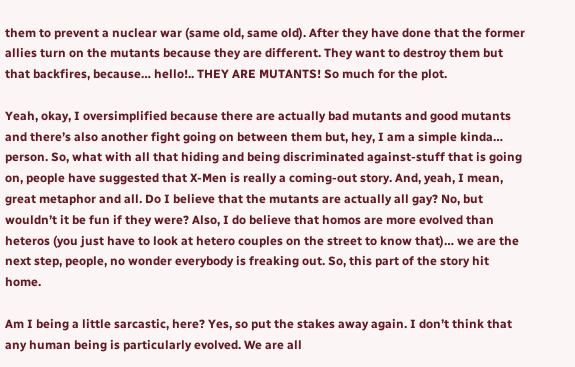them to prevent a nuclear war (same old, same old). After they have done that the former allies turn on the mutants because they are different. They want to destroy them but that backfires, because… hello!.. THEY ARE MUTANTS! So much for the plot.

Yeah, okay, I oversimplified because there are actually bad mutants and good mutants and there’s also another fight going on between them but, hey, I am a simple kinda… person. So, what with all that hiding and being discriminated against-stuff that is going on, people have suggested that X-Men is really a coming-out story. And, yeah, I mean, great metaphor and all. Do I believe that the mutants are actually all gay? No, but wouldn’t it be fun if they were? Also, I do believe that homos are more evolved than heteros (you just have to look at hetero couples on the street to know that)… we are the next step, people, no wonder everybody is freaking out. So, this part of the story hit home.

Am I being a little sarcastic, here? Yes, so put the stakes away again. I don’t think that any human being is particularly evolved. We are all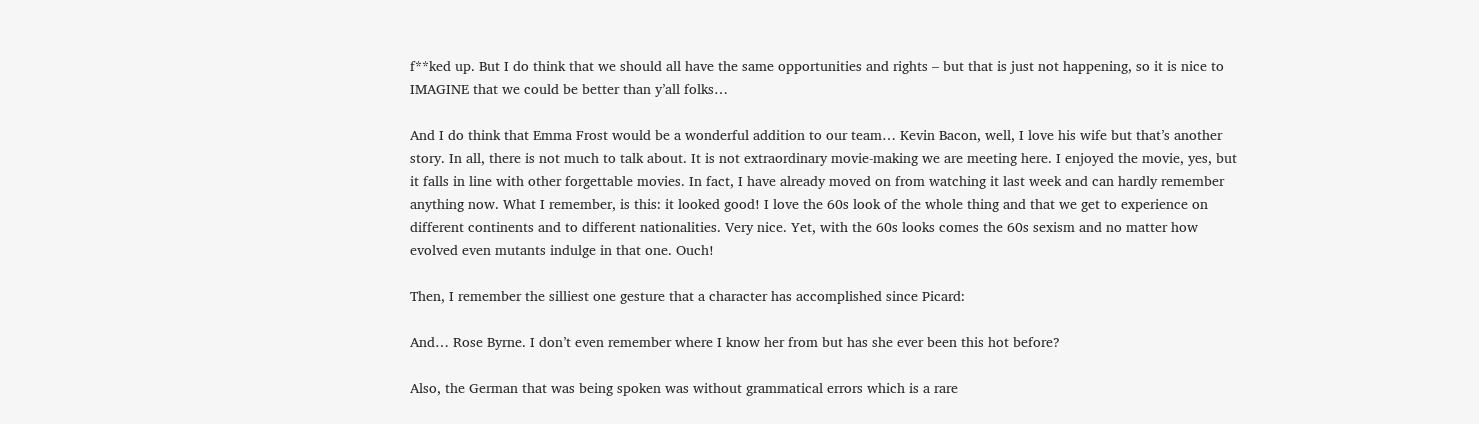f**ked up. But I do think that we should all have the same opportunities and rights – but that is just not happening, so it is nice to IMAGINE that we could be better than y’all folks…

And I do think that Emma Frost would be a wonderful addition to our team… Kevin Bacon, well, I love his wife but that’s another story. In all, there is not much to talk about. It is not extraordinary movie-making we are meeting here. I enjoyed the movie, yes, but it falls in line with other forgettable movies. In fact, I have already moved on from watching it last week and can hardly remember anything now. What I remember, is this: it looked good! I love the 60s look of the whole thing and that we get to experience on different continents and to different nationalities. Very nice. Yet, with the 60s looks comes the 60s sexism and no matter how evolved even mutants indulge in that one. Ouch!

Then, I remember the silliest one gesture that a character has accomplished since Picard:

And… Rose Byrne. I don’t even remember where I know her from but has she ever been this hot before?

Also, the German that was being spoken was without grammatical errors which is a rare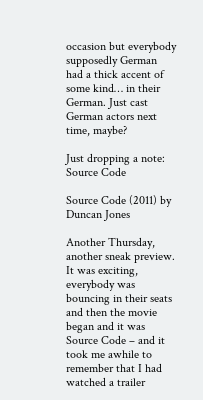occasion but everybody supposedly German had a thick accent of some kind… in their German. Just cast German actors next time, maybe?

Just dropping a note: Source Code

Source Code (2011) by Duncan Jones

Another Thursday, another sneak preview. It was exciting, everybody was bouncing in their seats and then the movie began and it was Source Code – and it took me awhile to remember that I had watched a trailer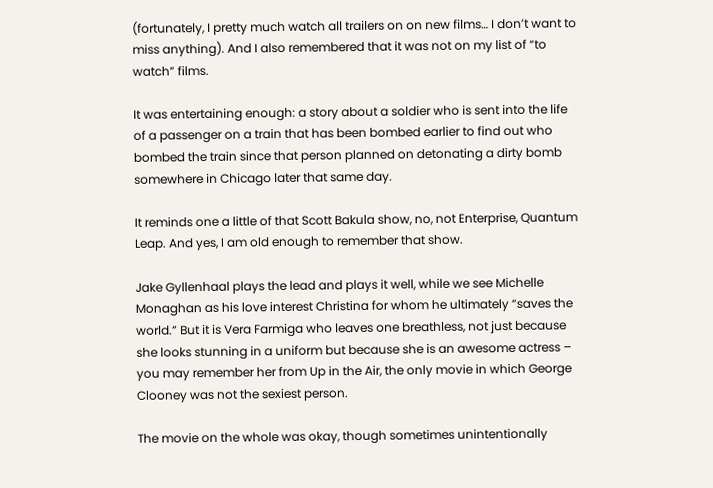(fortunately, I pretty much watch all trailers on on new films… I don’t want to miss anything). And I also remembered that it was not on my list of “to watch” films.

It was entertaining enough: a story about a soldier who is sent into the life of a passenger on a train that has been bombed earlier to find out who bombed the train since that person planned on detonating a dirty bomb somewhere in Chicago later that same day.

It reminds one a little of that Scott Bakula show, no, not Enterprise, Quantum Leap. And yes, I am old enough to remember that show.

Jake Gyllenhaal plays the lead and plays it well, while we see Michelle Monaghan as his love interest Christina for whom he ultimately “saves the world.” But it is Vera Farmiga who leaves one breathless, not just because she looks stunning in a uniform but because she is an awesome actress – you may remember her from Up in the Air, the only movie in which George Clooney was not the sexiest person.

The movie on the whole was okay, though sometimes unintentionally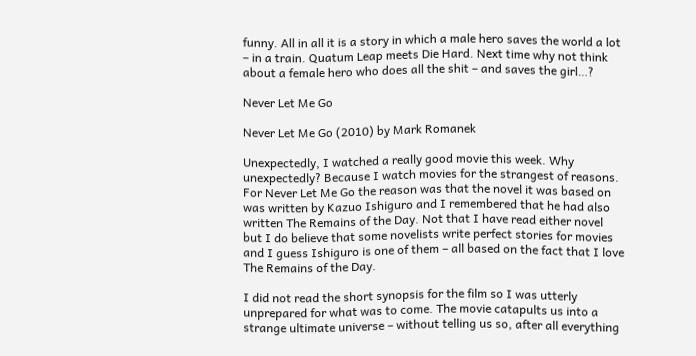funny. All in all it is a story in which a male hero saves the world a lot – in a train. Quatum Leap meets Die Hard. Next time why not think about a female hero who does all the shit – and saves the girl…?

Never Let Me Go

Never Let Me Go (2010) by Mark Romanek

Unexpectedly, I watched a really good movie this week. Why unexpectedly? Because I watch movies for the strangest of reasons. For Never Let Me Go the reason was that the novel it was based on was written by Kazuo Ishiguro and I remembered that he had also written The Remains of the Day. Not that I have read either novel but I do believe that some novelists write perfect stories for movies and I guess Ishiguro is one of them – all based on the fact that I love The Remains of the Day.

I did not read the short synopsis for the film so I was utterly unprepared for what was to come. The movie catapults us into a strange ultimate universe – without telling us so, after all everything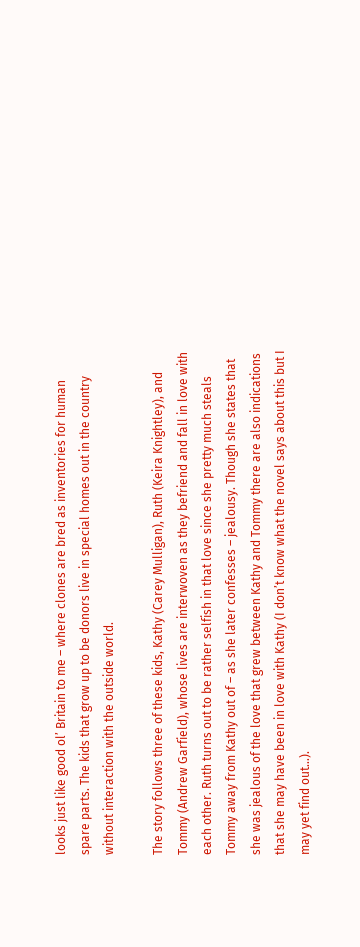looks just like good ol’ Britain to me – where clones are bred as inventories for human spare parts. The kids that grow up to be donors live in special homes out in the country without interaction with the outside world.

The story follows three of these kids, Kathy (Carey Mulligan), Ruth (Keira Knightley), and Tommy (Andrew Garfield), whose lives are interwoven as they befriend and fall in love with each other. Ruth turns out to be rather selfish in that love since she pretty much steals Tommy away from Kathy out of – as she later confesses – jealousy. Though she states that she was jealous of the love that grew between Kathy and Tommy there are also indications that she may have been in love with Kathy (I don’t know what the novel says about this but I may yet find out…).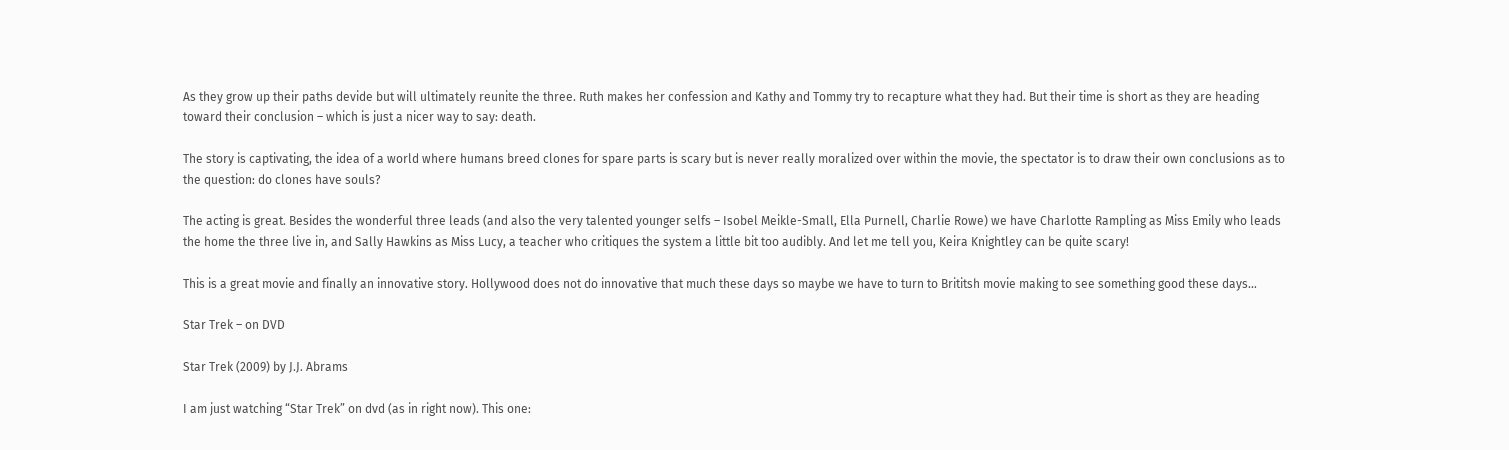As they grow up their paths devide but will ultimately reunite the three. Ruth makes her confession and Kathy and Tommy try to recapture what they had. But their time is short as they are heading toward their conclusion – which is just a nicer way to say: death.

The story is captivating, the idea of a world where humans breed clones for spare parts is scary but is never really moralized over within the movie, the spectator is to draw their own conclusions as to the question: do clones have souls?

The acting is great. Besides the wonderful three leads (and also the very talented younger selfs – Isobel Meikle-Small, Ella Purnell, Charlie Rowe) we have Charlotte Rampling as Miss Emily who leads the home the three live in, and Sally Hawkins as Miss Lucy, a teacher who critiques the system a little bit too audibly. And let me tell you, Keira Knightley can be quite scary!

This is a great movie and finally an innovative story. Hollywood does not do innovative that much these days so maybe we have to turn to Brititsh movie making to see something good these days…

Star Trek – on DVD

Star Trek (2009) by J.J. Abrams

I am just watching “Star Trek” on dvd (as in right now). This one: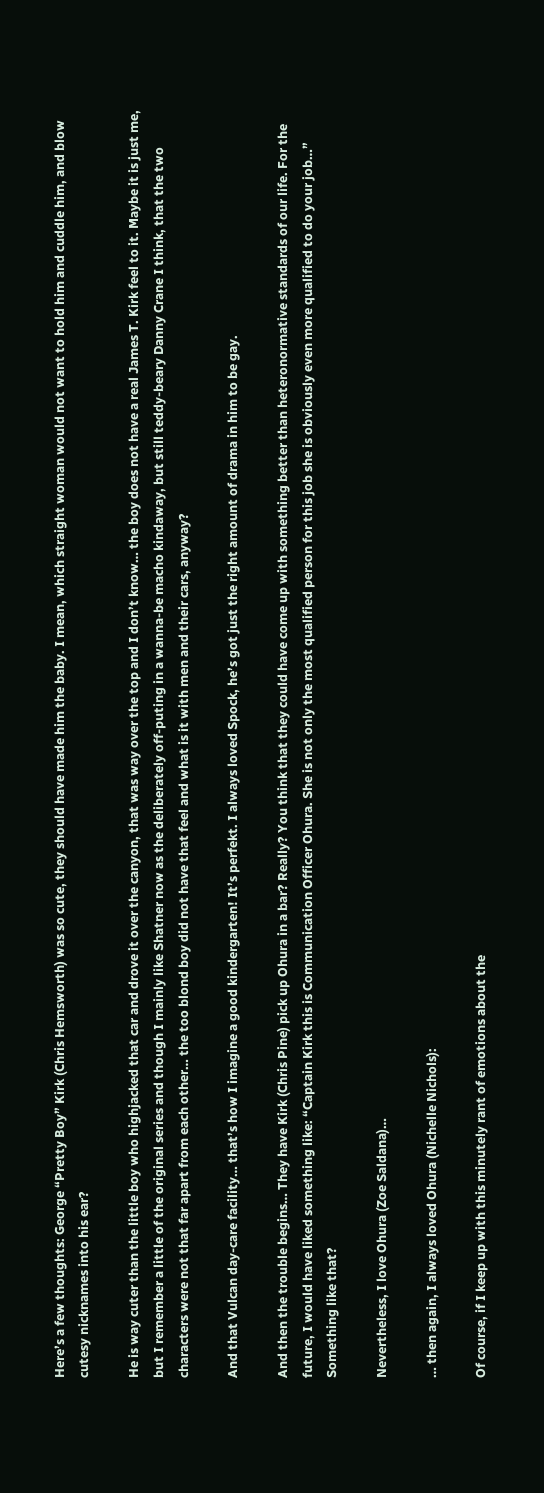Here’s a few thoughts: George “Pretty Boy” Kirk (Chris Hemsworth) was so cute, they should have made him the baby. I mean, which straight woman would not want to hold him and cuddle him, and blow cutesy nicknames into his ear?

He is way cuter than the little boy who highjacked that car and drove it over the canyon, that was way over the top and I don’t know… the boy does not have a real James T. Kirk feel to it. Maybe it is just me, but I remember a little of the original series and though I mainly like Shatner now as the deliberately off-puting in a wanna-be macho kindaway, but still teddy-beary Danny Crane I think, that the two characters were not that far apart from each other… the too blond boy did not have that feel and what is it with men and their cars, anyway?

And that Vulcan day-care facility… that’s how I imagine a good kindergarten! It’s perfekt. I always loved Spock, he’s got just the right amount of drama in him to be gay.

And then the trouble begins… They have Kirk (Chris Pine) pick up Ohura in a bar? Really? You think that they could have come up with something better than heteronormative standards of our life. For the future, I would have liked something like: “Captain Kirk this is Communication Officer Ohura. She is not only the most qualified person for this job she is obviously even more qualified to do your job…” Something like that?

Nevertheless, I love Ohura (Zoe Saldana)…

… then again, I always loved Ohura (Nichelle Nichols):

Of course, if I keep up with this minutely rant of emotions about the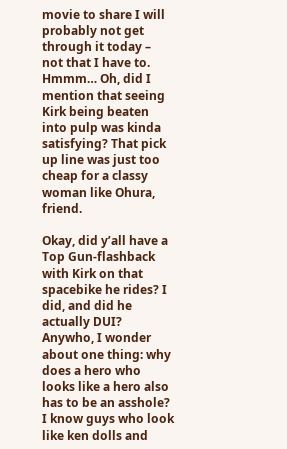movie to share I will probably not get through it today – not that I have to. Hmmm… Oh, did I mention that seeing Kirk being beaten into pulp was kinda satisfying? That pick up line was just too cheap for a classy woman like Ohura, friend.

Okay, did y’all have a Top Gun-flashback with Kirk on that spacebike he rides? I did, and did he actually DUI? Anywho, I wonder about one thing: why does a hero who looks like a hero also has to be an asshole? I know guys who look like ken dolls and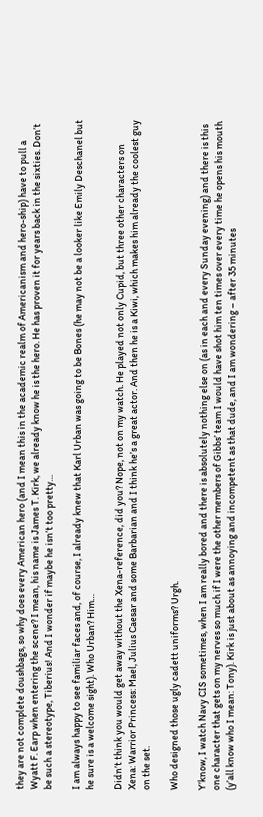they are not complete doushbags, so why does every American hero (and I mean this in the academic realm of Americanism and hero-ship) have to pull a Wyatt F. Earp when entering the scene? I mean, his name is James T. Kirk, we already know he is the hero. He has proven it for years back in the sixties. Don’t be such a stereotype, Tiberius! And I wonder if maybe he isn’t too pretty…

I am always happy to see familiar faces and, of course, I already knew that Karl Urban was going to be Bones (he may not be a looker like Emily Deschanel but he sure is a welcome sight). Who Urban? Him…

Didn’t think you would get away without the Xena-reference, did you? Nope, not on my watch. He played not only Cupid, but three other characters on Xena: Warrior Princess: Mael, Julius Caesar and some Barbarian and I think he’s a great actor. And then he is a Kiwi, which makes him already the coolest guy on the set.

Who designed those ugly cadett uniforms? Urgh.

Y’know, I watch Navy CIS sometimes, when I am really bored and there is absolutely nothing else on (as in each and every Sunday evening) and there is this one character that gets on my nerves so much if I were the other members of Gibbs’ team I would have shot him ten times over every time he opens his mouth (y’all know who I mean: Tony). Kirk is just about as annoying and incompetent as that dude, and I am wondering – after 35 minutes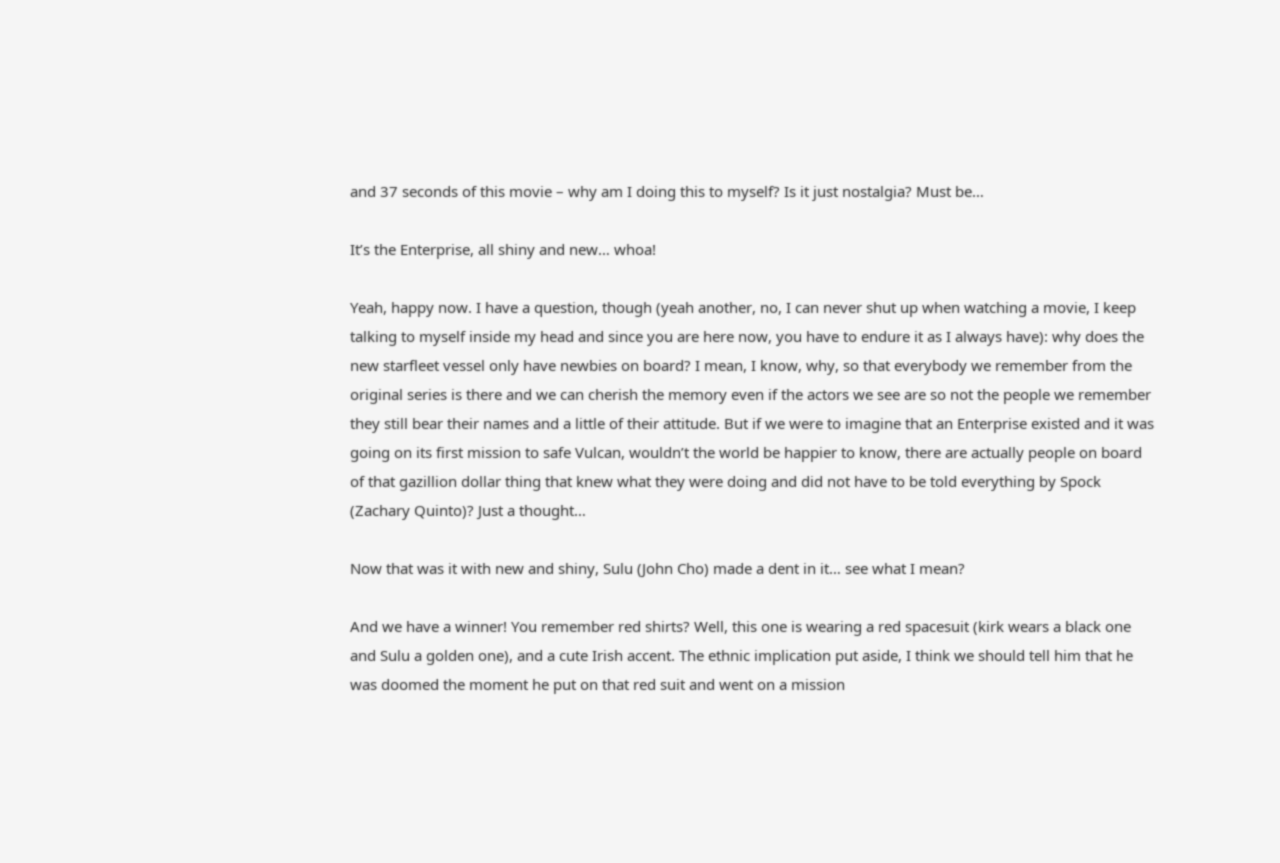and 37 seconds of this movie – why am I doing this to myself? Is it just nostalgia? Must be…

It’s the Enterprise, all shiny and new… whoa!

Yeah, happy now. I have a question, though (yeah another, no, I can never shut up when watching a movie, I keep talking to myself inside my head and since you are here now, you have to endure it as I always have): why does the new starfleet vessel only have newbies on board? I mean, I know, why, so that everybody we remember from the original series is there and we can cherish the memory even if the actors we see are so not the people we remember they still bear their names and a little of their attitude. But if we were to imagine that an Enterprise existed and it was going on its first mission to safe Vulcan, wouldn’t the world be happier to know, there are actually people on board of that gazillion dollar thing that knew what they were doing and did not have to be told everything by Spock (Zachary Quinto)? Just a thought…

Now that was it with new and shiny, Sulu (John Cho) made a dent in it… see what I mean?

And we have a winner! You remember red shirts? Well, this one is wearing a red spacesuit (kirk wears a black one and Sulu a golden one), and a cute Irish accent. The ethnic implication put aside, I think we should tell him that he  was doomed the moment he put on that red suit and went on a mission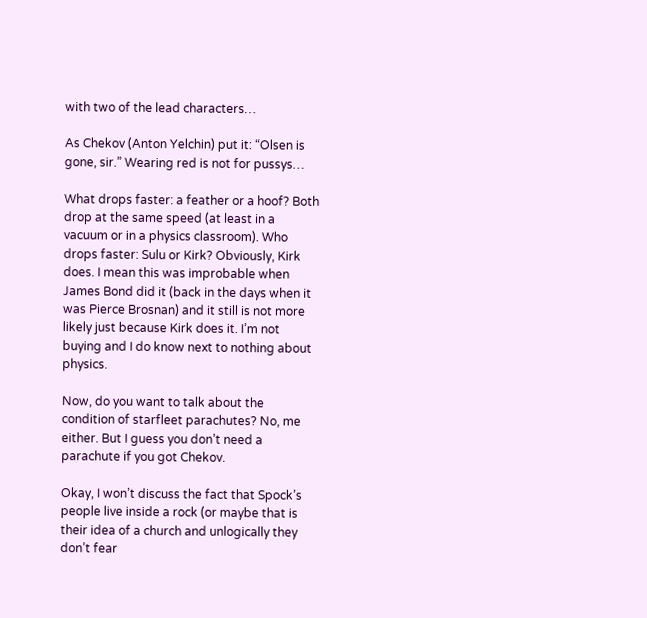with two of the lead characters…

As Chekov (Anton Yelchin) put it: “Olsen is gone, sir.” Wearing red is not for pussys…

What drops faster: a feather or a hoof? Both drop at the same speed (at least in a vacuum or in a physics classroom). Who drops faster: Sulu or Kirk? Obviously, Kirk does. I mean this was improbable when James Bond did it (back in the days when it was Pierce Brosnan) and it still is not more likely just because Kirk does it. I’m not buying and I do know next to nothing about physics.

Now, do you want to talk about the condition of starfleet parachutes? No, me either. But I guess you don’t need a parachute if you got Chekov.

Okay, I won’t discuss the fact that Spock’s people live inside a rock (or maybe that is their idea of a church and unlogically they don’t fear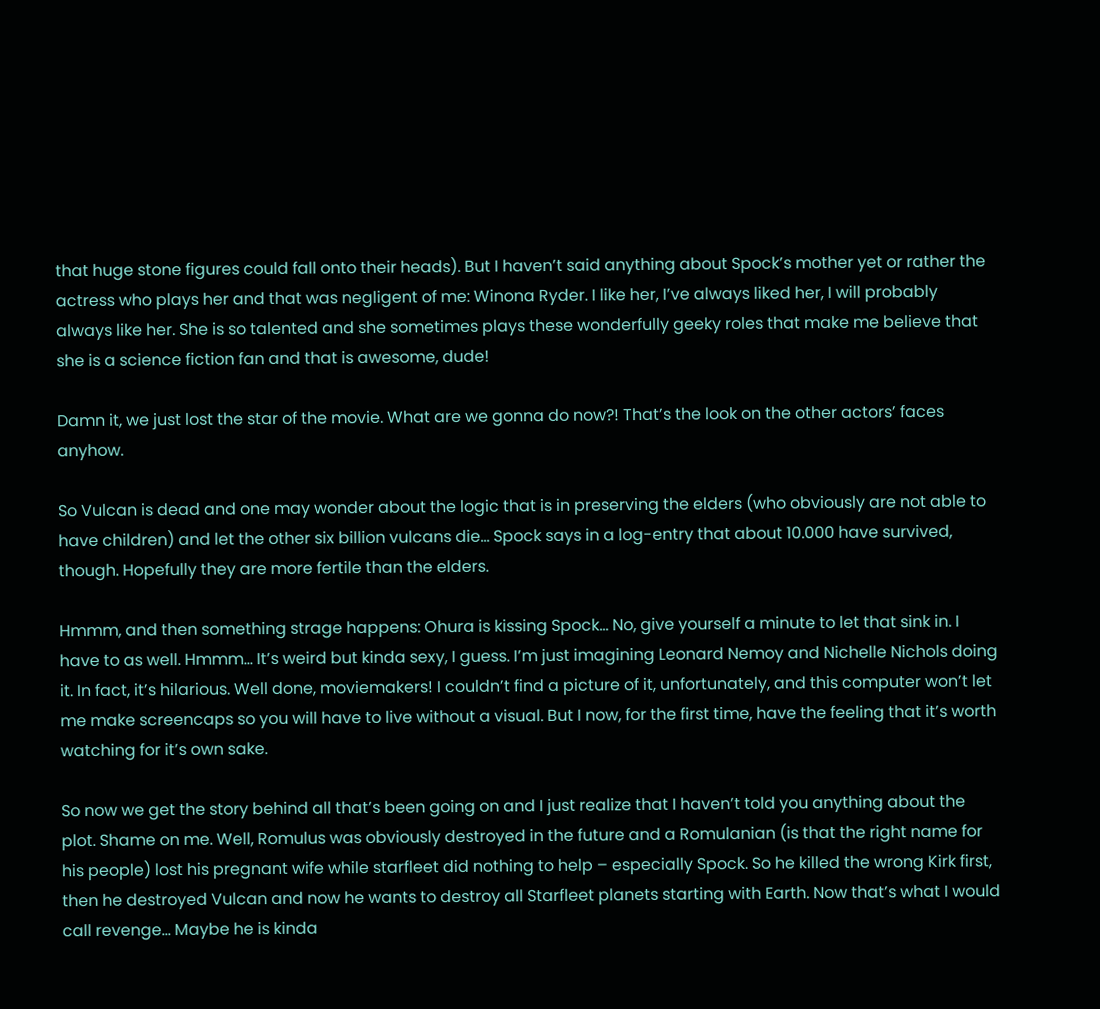that huge stone figures could fall onto their heads). But I haven’t said anything about Spock’s mother yet or rather the actress who plays her and that was negligent of me: Winona Ryder. I like her, I’ve always liked her, I will probably always like her. She is so talented and she sometimes plays these wonderfully geeky roles that make me believe that she is a science fiction fan and that is awesome, dude!

Damn it, we just lost the star of the movie. What are we gonna do now?! That’s the look on the other actors’ faces anyhow.

So Vulcan is dead and one may wonder about the logic that is in preserving the elders (who obviously are not able to have children) and let the other six billion vulcans die… Spock says in a log-entry that about 10.000 have survived, though. Hopefully they are more fertile than the elders.

Hmmm, and then something strage happens: Ohura is kissing Spock… No, give yourself a minute to let that sink in. I have to as well. Hmmm… It’s weird but kinda sexy, I guess. I’m just imagining Leonard Nemoy and Nichelle Nichols doing it. In fact, it’s hilarious. Well done, moviemakers! I couldn’t find a picture of it, unfortunately, and this computer won’t let me make screencaps so you will have to live without a visual. But I now, for the first time, have the feeling that it’s worth watching for it’s own sake.

So now we get the story behind all that’s been going on and I just realize that I haven’t told you anything about the plot. Shame on me. Well, Romulus was obviously destroyed in the future and a Romulanian (is that the right name for his people) lost his pregnant wife while starfleet did nothing to help – especially Spock. So he killed the wrong Kirk first, then he destroyed Vulcan and now he wants to destroy all Starfleet planets starting with Earth. Now that’s what I would call revenge… Maybe he is kinda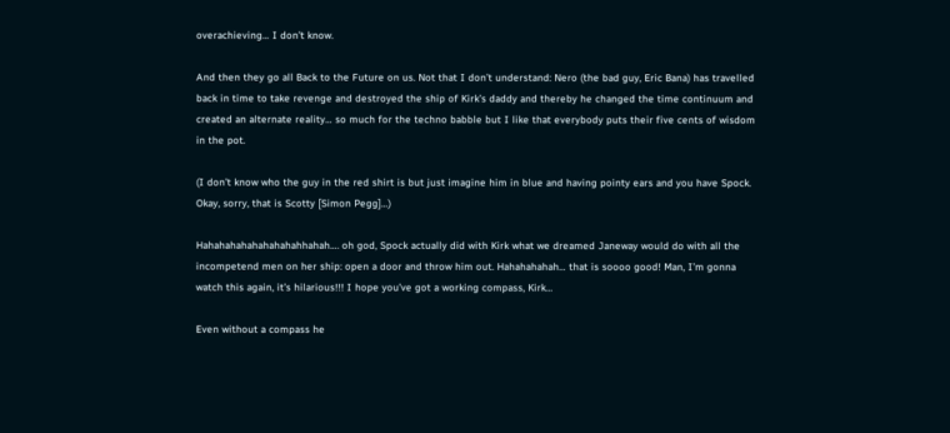overachieving… I don’t know.

And then they go all Back to the Future on us. Not that I don’t understand: Nero (the bad guy, Eric Bana) has travelled back in time to take revenge and destroyed the ship of Kirk’s daddy and thereby he changed the time continuum and created an alternate reality… so much for the techno babble but I like that everybody puts their five cents of wisdom in the pot.

(I don’t know who the guy in the red shirt is but just imagine him in blue and having pointy ears and you have Spock. Okay, sorry, that is Scotty [Simon Pegg]…)

Hahahahahahahahahahhahah…. oh god, Spock actually did with Kirk what we dreamed Janeway would do with all the incompetend men on her ship: open a door and throw him out. Hahahahahah… that is soooo good! Man, I’m gonna watch this again, it’s hilarious!!! I hope you’ve got a working compass, Kirk…

Even without a compass he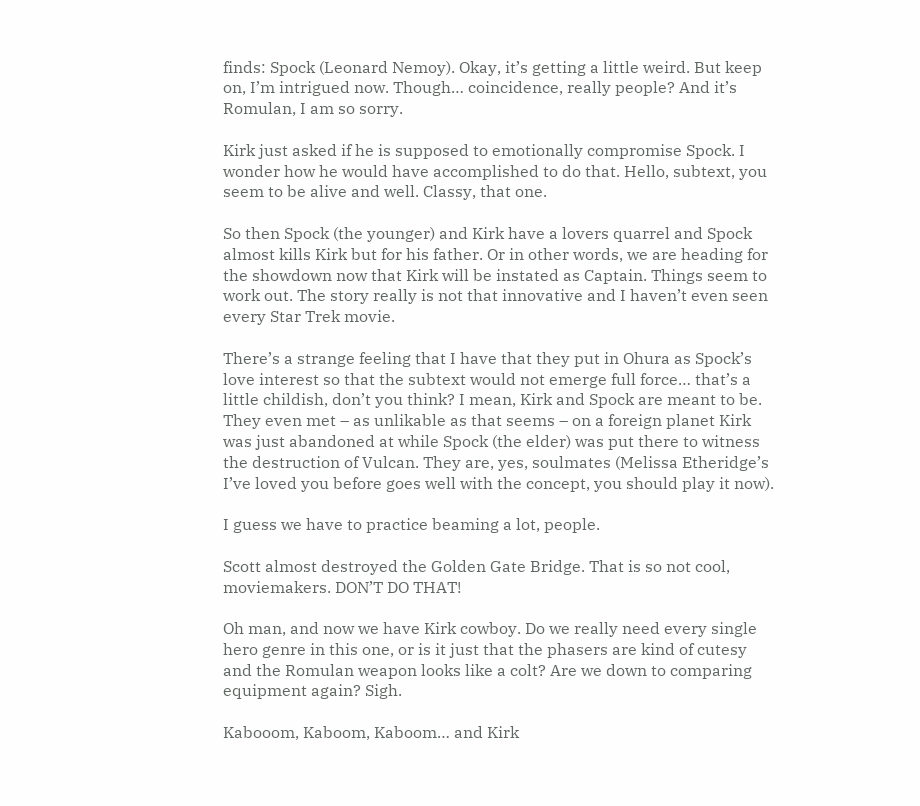finds: Spock (Leonard Nemoy). Okay, it’s getting a little weird. But keep on, I’m intrigued now. Though… coincidence, really people? And it’s Romulan, I am so sorry.

Kirk just asked if he is supposed to emotionally compromise Spock. I wonder how he would have accomplished to do that. Hello, subtext, you seem to be alive and well. Classy, that one.

So then Spock (the younger) and Kirk have a lovers quarrel and Spock almost kills Kirk but for his father. Or in other words, we are heading for the showdown now that Kirk will be instated as Captain. Things seem to work out. The story really is not that innovative and I haven’t even seen every Star Trek movie.

There’s a strange feeling that I have that they put in Ohura as Spock’s love interest so that the subtext would not emerge full force… that’s a little childish, don’t you think? I mean, Kirk and Spock are meant to be. They even met – as unlikable as that seems – on a foreign planet Kirk was just abandoned at while Spock (the elder) was put there to witness the destruction of Vulcan. They are, yes, soulmates (Melissa Etheridge’s I’ve loved you before goes well with the concept, you should play it now).

I guess we have to practice beaming a lot, people.

Scott almost destroyed the Golden Gate Bridge. That is so not cool, moviemakers. DON’T DO THAT!

Oh man, and now we have Kirk cowboy. Do we really need every single hero genre in this one, or is it just that the phasers are kind of cutesy and the Romulan weapon looks like a colt? Are we down to comparing equipment again? Sigh.

Kabooom, Kaboom, Kaboom… and Kirk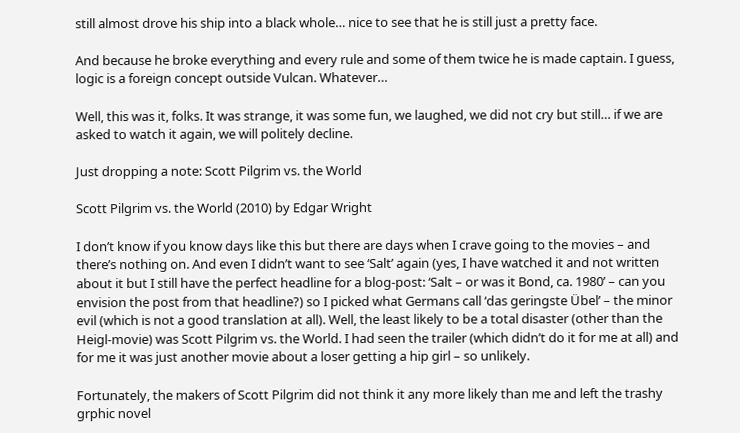still almost drove his ship into a black whole… nice to see that he is still just a pretty face.

And because he broke everything and every rule and some of them twice he is made captain. I guess, logic is a foreign concept outside Vulcan. Whatever…

Well, this was it, folks. It was strange, it was some fun, we laughed, we did not cry but still… if we are asked to watch it again, we will politely decline.

Just dropping a note: Scott Pilgrim vs. the World

Scott Pilgrim vs. the World (2010) by Edgar Wright

I don’t know if you know days like this but there are days when I crave going to the movies – and there’s nothing on. And even I didn’t want to see ‘Salt’ again (yes, I have watched it and not written about it but I still have the perfect headline for a blog-post: ‘Salt – or was it Bond, ca. 1980’ – can you envision the post from that headline?) so I picked what Germans call ‘das geringste Übel’ – the minor evil (which is not a good translation at all). Well, the least likely to be a total disaster (other than the Heigl-movie) was Scott Pilgrim vs. the World. I had seen the trailer (which didn’t do it for me at all) and for me it was just another movie about a loser getting a hip girl – so unlikely.

Fortunately, the makers of Scott Pilgrim did not think it any more likely than me and left the trashy grphic novel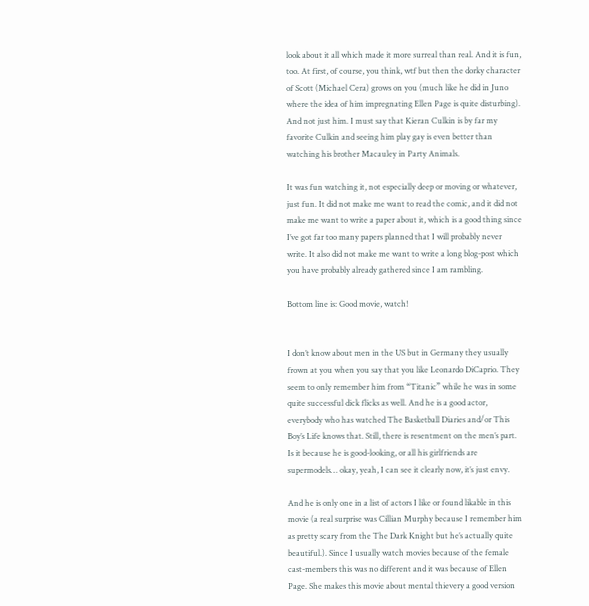look about it all which made it more surreal than real. And it is fun, too. At first, of course, you think, wtf but then the dorky character of Scott (Michael Cera) grows on you (much like he did in Juno where the idea of him impregnating Ellen Page is quite disturbing). And not just him. I must say that Kieran Culkin is by far my favorite Culkin and seeing him play gay is even better than watching his brother Macauley in Party Animals.

It was fun watching it, not especially deep or moving or whatever, just fun. It did not make me want to read the comic, and it did not make me want to write a paper about it, which is a good thing since I’ve got far too many papers planned that I will probably never write. It also did not make me want to write a long blog-post which you have probably already gathered since I am rambling.

Bottom line is: Good movie, watch!


I don’t know about men in the US but in Germany they usually frown at you when you say that you like Leonardo DiCaprio. They seem to only remember him from “Titanic” while he was in some quite successful dick flicks as well. And he is a good actor, everybody who has watched The Basketball Diaries and/or This Boy’s Life knows that. Still, there is resentment on the men’s part. Is it because he is good-looking, or all his girlfriends are supermodels… okay, yeah, I can see it clearly now, it’s just envy.

And he is only one in a list of actors I like or found likable in this movie (a real surprise was Cillian Murphy because I remember him as pretty scary from the The Dark Knight but he’s actually quite beautiful.). Since I usually watch movies because of the female cast-members this was no different and it was because of Ellen Page. She makes this movie about mental thievery a good version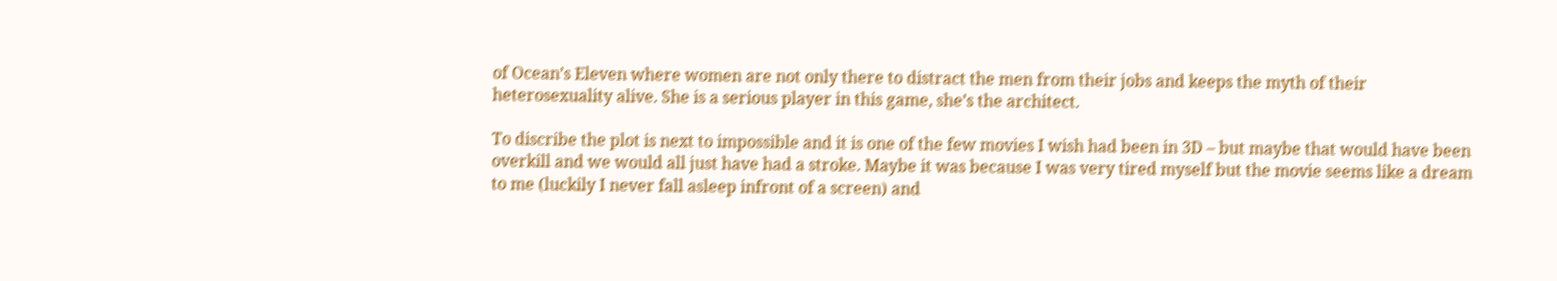of Ocean’s Eleven where women are not only there to distract the men from their jobs and keeps the myth of their heterosexuality alive. She is a serious player in this game, she’s the architect.

To discribe the plot is next to impossible and it is one of the few movies I wish had been in 3D – but maybe that would have been overkill and we would all just have had a stroke. Maybe it was because I was very tired myself but the movie seems like a dream to me (luckily I never fall asleep infront of a screen) and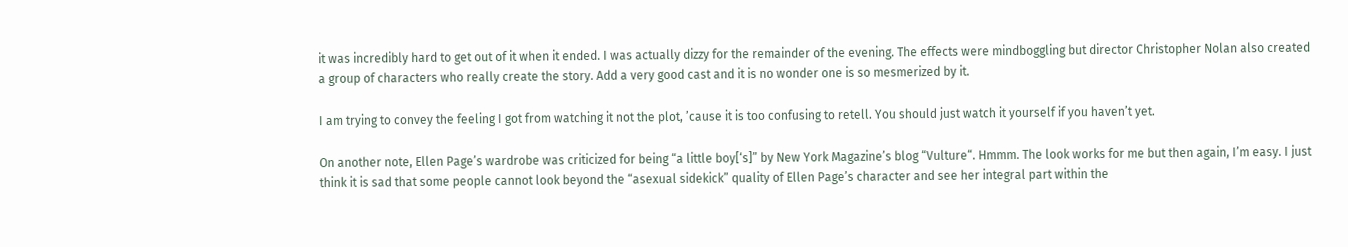it was incredibly hard to get out of it when it ended. I was actually dizzy for the remainder of the evening. The effects were mindboggling but director Christopher Nolan also created a group of characters who really create the story. Add a very good cast and it is no wonder one is so mesmerized by it.

I am trying to convey the feeling I got from watching it not the plot, ’cause it is too confusing to retell. You should just watch it yourself if you haven’t yet.

On another note, Ellen Page’s wardrobe was criticized for being “a little boy[‘s]” by New York Magazine’s blog “Vulture“. Hmmm. The look works for me but then again, I’m easy. I just think it is sad that some people cannot look beyond the “asexual sidekick” quality of Ellen Page’s character and see her integral part within the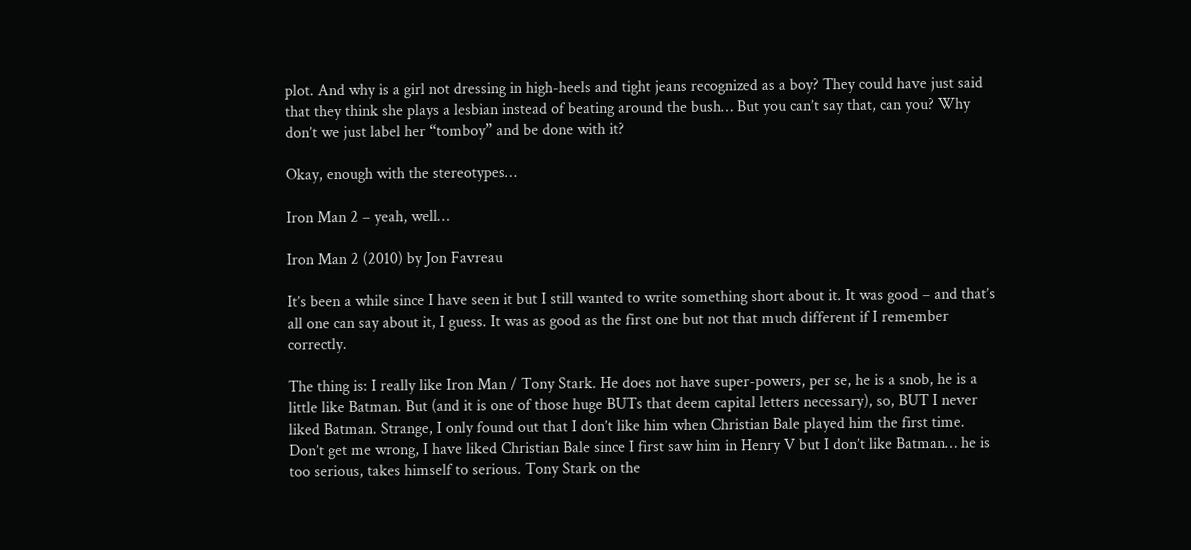plot. And why is a girl not dressing in high-heels and tight jeans recognized as a boy? They could have just said that they think she plays a lesbian instead of beating around the bush… But you can’t say that, can you? Why don’t we just label her “tomboy” and be done with it?

Okay, enough with the stereotypes…

Iron Man 2 – yeah, well…

Iron Man 2 (2010) by Jon Favreau

It’s been a while since I have seen it but I still wanted to write something short about it. It was good – and that’s all one can say about it, I guess. It was as good as the first one but not that much different if I remember correctly.

The thing is: I really like Iron Man / Tony Stark. He does not have super-powers, per se, he is a snob, he is a little like Batman. But (and it is one of those huge BUTs that deem capital letters necessary), so, BUT I never liked Batman. Strange, I only found out that I don’t like him when Christian Bale played him the first time. Don’t get me wrong, I have liked Christian Bale since I first saw him in Henry V but I don’t like Batman… he is too serious, takes himself to serious. Tony Stark on the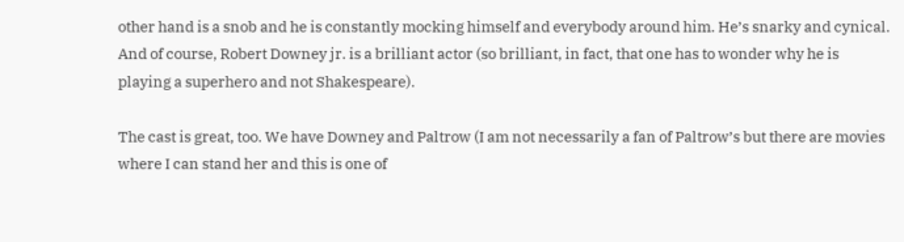other hand is a snob and he is constantly mocking himself and everybody around him. He’s snarky and cynical. And of course, Robert Downey jr. is a brilliant actor (so brilliant, in fact, that one has to wonder why he is playing a superhero and not Shakespeare).

The cast is great, too. We have Downey and Paltrow (I am not necessarily a fan of Paltrow’s but there are movies where I can stand her and this is one of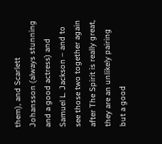them), and Scarlett Johansson (always stunning and a good actress) and Samuel L. Jackson – and to see those two together again after The Spirit is really great, they are an unlikely pairing but a good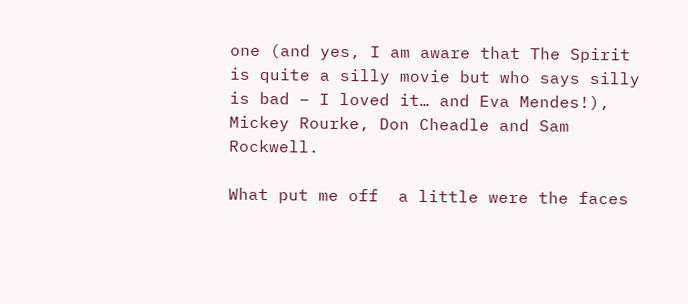one (and yes, I am aware that The Spirit is quite a silly movie but who says silly is bad – I loved it… and Eva Mendes!), Mickey Rourke, Don Cheadle and Sam Rockwell.

What put me off  a little were the faces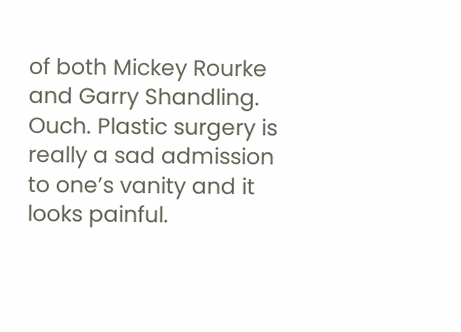of both Mickey Rourke and Garry Shandling. Ouch. Plastic surgery is really a sad admission to one’s vanity and it looks painful.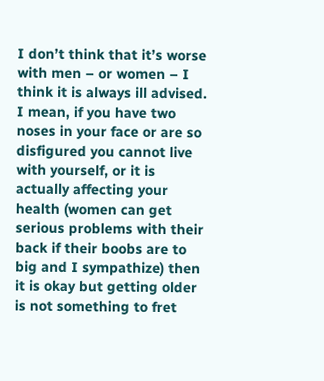I don’t think that it’s worse with men – or women – I think it is always ill advised. I mean, if you have two noses in your face or are so disfigured you cannot live with yourself, or it is actually affecting your health (women can get serious problems with their back if their boobs are to big and I sympathize) then it is okay but getting older is not something to fret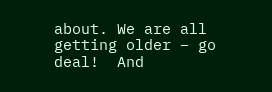about. We are all getting older – go deal!  And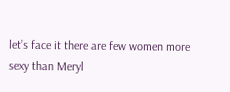let’s face it there are few women more sexy than Meryl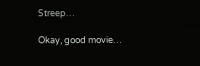Streep…

Okay, good movie…